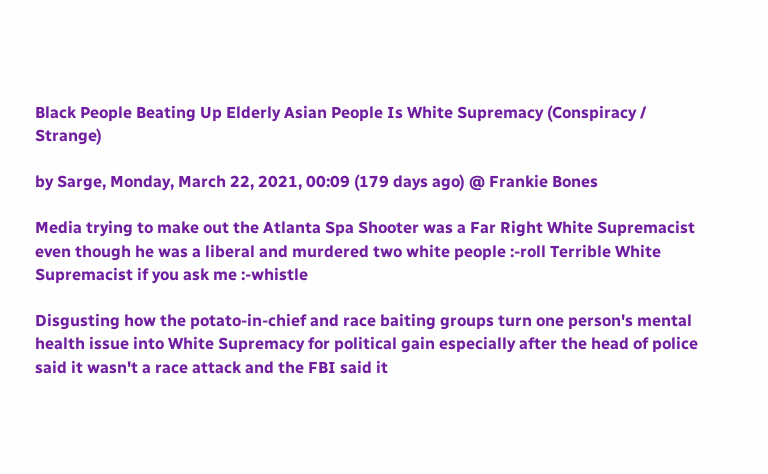Black People Beating Up Elderly Asian People Is White Supremacy (Conspiracy / Strange)

by Sarge, Monday, March 22, 2021, 00:09 (179 days ago) @ Frankie Bones

Media trying to make out the Atlanta Spa Shooter was a Far Right White Supremacist even though he was a liberal and murdered two white people :-roll Terrible White Supremacist if you ask me :-whistle

Disgusting how the potato-in-chief and race baiting groups turn one person's mental health issue into White Supremacy for political gain especially after the head of police said it wasn't a race attack and the FBI said it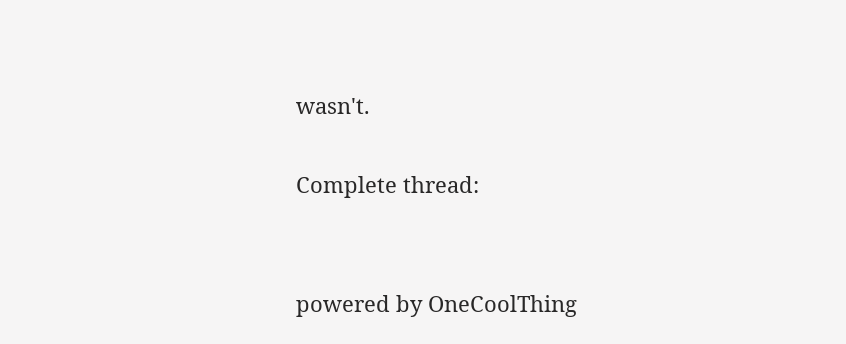wasn't.

Complete thread:


powered by OneCoolThing